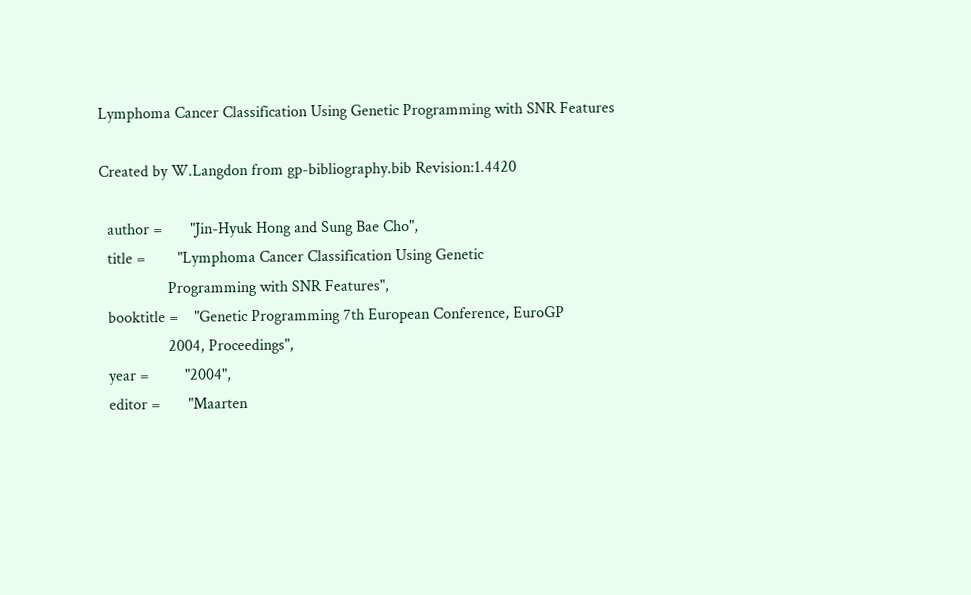Lymphoma Cancer Classification Using Genetic Programming with SNR Features

Created by W.Langdon from gp-bibliography.bib Revision:1.4420

  author =       "Jin-Hyuk Hong and Sung Bae Cho",
  title =        "Lymphoma Cancer Classification Using Genetic
                 Programming with SNR Features",
  booktitle =    "Genetic Programming 7th European Conference, EuroGP
                 2004, Proceedings",
  year =         "2004",
  editor =       "Maarten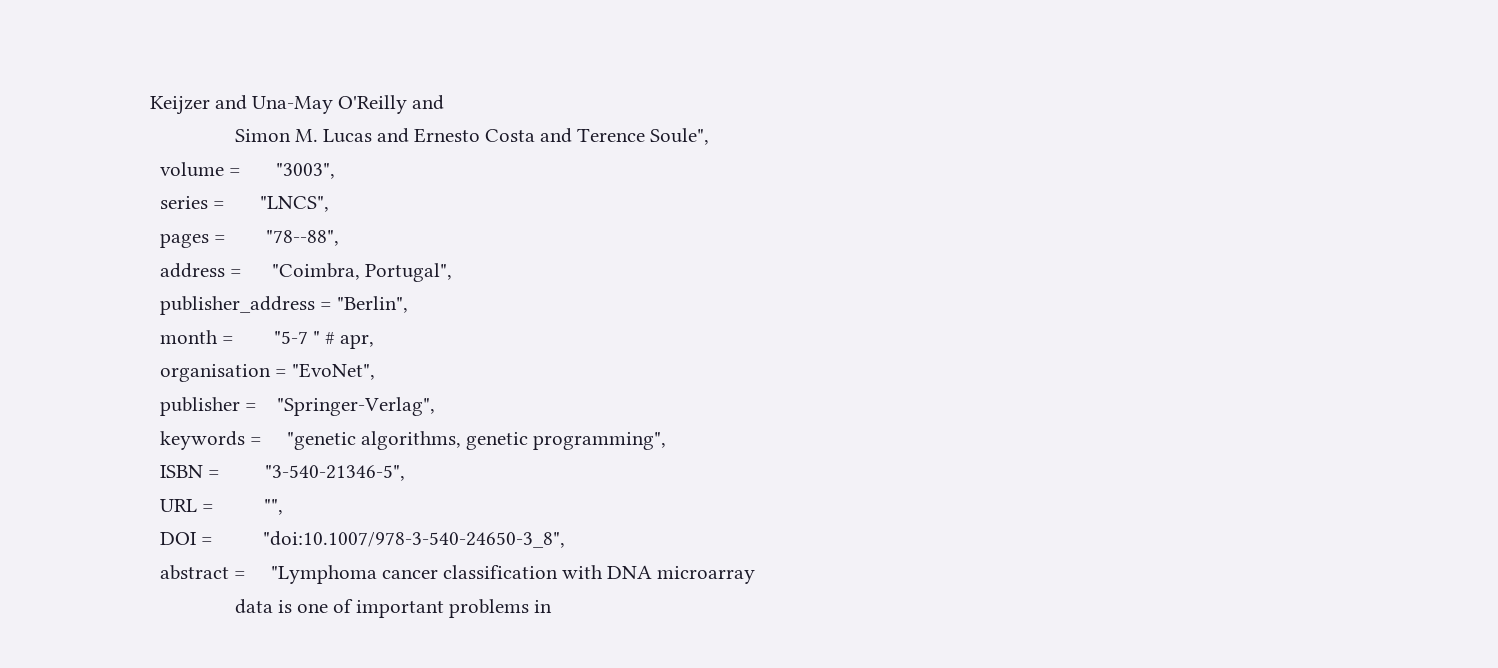Keijzer and Una-May O'Reilly and
                 Simon M. Lucas and Ernesto Costa and Terence Soule",
  volume =       "3003",
  series =       "LNCS",
  pages =        "78--88",
  address =      "Coimbra, Portugal",
  publisher_address = "Berlin",
  month =        "5-7 " # apr,
  organisation = "EvoNet",
  publisher =    "Springer-Verlag",
  keywords =     "genetic algorithms, genetic programming",
  ISBN =         "3-540-21346-5",
  URL =          "",
  DOI =          "doi:10.1007/978-3-540-24650-3_8",
  abstract =     "Lymphoma cancer classification with DNA microarray
                 data is one of important problems in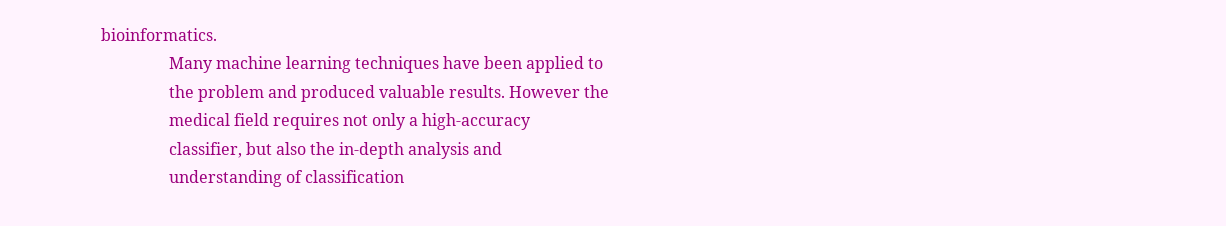bioinformatics.
                 Many machine learning techniques have been applied to
                 the problem and produced valuable results. However the
                 medical field requires not only a high-accuracy
                 classifier, but also the in-depth analysis and
                 understanding of classification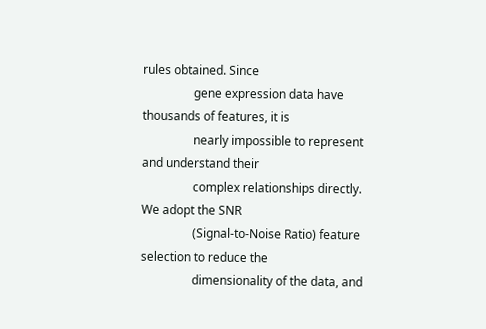rules obtained. Since
                 gene expression data have thousands of features, it is
                 nearly impossible to represent and understand their
                 complex relationships directly. We adopt the SNR
                 (Signal-to-Noise Ratio) feature selection to reduce the
                 dimensionality of the data, and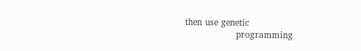then use genetic
                 programming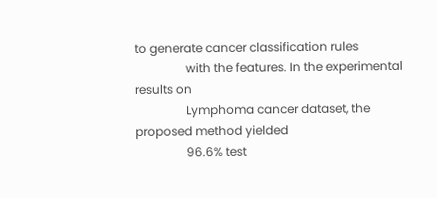to generate cancer classification rules
                 with the features. In the experimental results on
                 Lymphoma cancer dataset, the proposed method yielded
                 96.6% test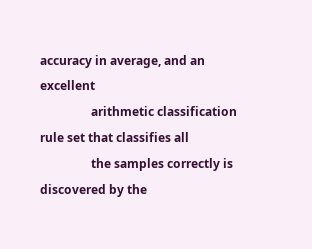accuracy in average, and an excellent
                 arithmetic classification rule set that classifies all
                 the samples correctly is discovered by the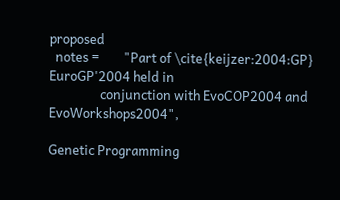proposed
  notes =        "Part of \cite{keijzer:2004:GP} EuroGP'2004 held in
                 conjunction with EvoCOP2004 and EvoWorkshops2004",

Genetic Programming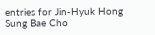entries for Jin-Hyuk Hong Sung Bae Cho